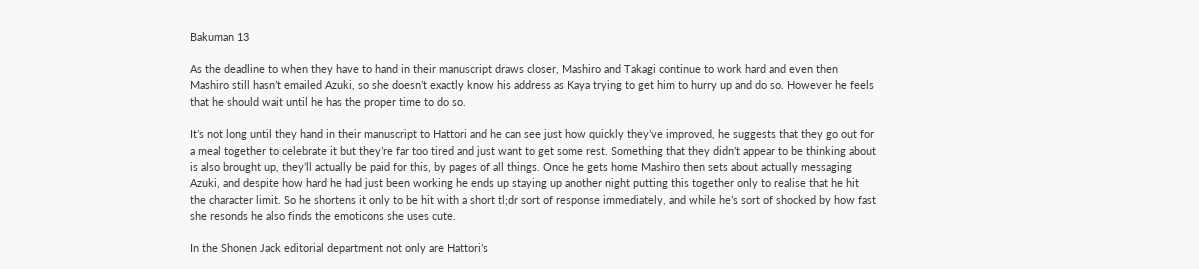Bakuman 13

As the deadline to when they have to hand in their manuscript draws closer, Mashiro and Takagi continue to work hard and even then Mashiro still hasn’t emailed Azuki, so she doesn’t exactly know his address as Kaya trying to get him to hurry up and do so. However he feels that he should wait until he has the proper time to do so.

It’s not long until they hand in their manuscript to Hattori and he can see just how quickly they’ve improved, he suggests that they go out for a meal together to celebrate it but they’re far too tired and just want to get some rest. Something that they didn’t appear to be thinking about is also brought up, they’ll actually be paid for this, by pages of all things. Once he gets home Mashiro then sets about actually messaging Azuki, and despite how hard he had just been working he ends up staying up another night putting this together only to realise that he hit the character limit. So he shortens it only to be hit with a short tl;dr sort of response immediately, and while he’s sort of shocked by how fast she resonds he also finds the emoticons she uses cute.

In the Shonen Jack editorial department not only are Hattori’s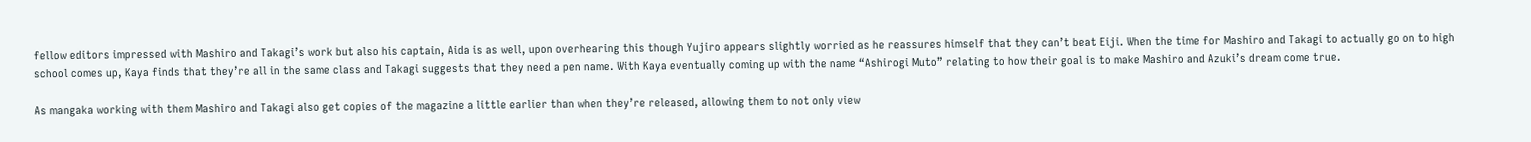fellow editors impressed with Mashiro and Takagi’s work but also his captain, Aida is as well, upon overhearing this though Yujiro appears slightly worried as he reassures himself that they can’t beat Eiji. When the time for Mashiro and Takagi to actually go on to high school comes up, Kaya finds that they’re all in the same class and Takagi suggests that they need a pen name. With Kaya eventually coming up with the name “Ashirogi Muto” relating to how their goal is to make Mashiro and Azuki’s dream come true.

As mangaka working with them Mashiro and Takagi also get copies of the magazine a little earlier than when they’re released, allowing them to not only view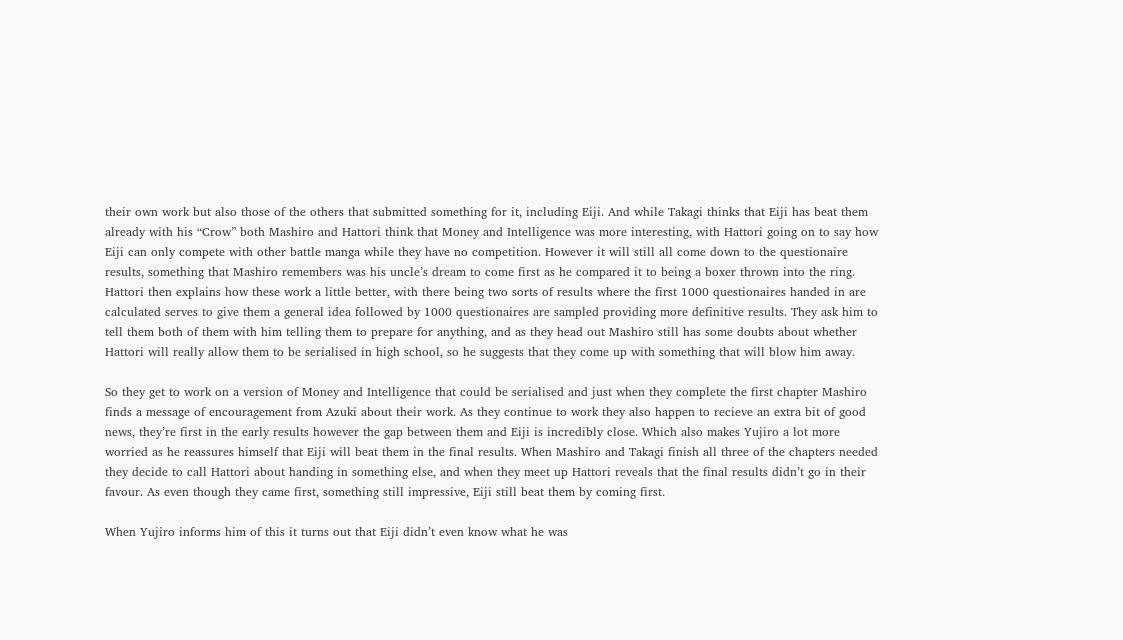their own work but also those of the others that submitted something for it, including Eiji. And while Takagi thinks that Eiji has beat them already with his “Crow” both Mashiro and Hattori think that Money and Intelligence was more interesting, with Hattori going on to say how Eiji can only compete with other battle manga while they have no competition. However it will still all come down to the questionaire results, something that Mashiro remembers was his uncle’s dream to come first as he compared it to being a boxer thrown into the ring. Hattori then explains how these work a little better, with there being two sorts of results where the first 1000 questionaires handed in are calculated serves to give them a general idea followed by 1000 questionaires are sampled providing more definitive results. They ask him to tell them both of them with him telling them to prepare for anything, and as they head out Mashiro still has some doubts about whether Hattori will really allow them to be serialised in high school, so he suggests that they come up with something that will blow him away.

So they get to work on a version of Money and Intelligence that could be serialised and just when they complete the first chapter Mashiro finds a message of encouragement from Azuki about their work. As they continue to work they also happen to recieve an extra bit of good news, they’re first in the early results however the gap between them and Eiji is incredibly close. Which also makes Yujiro a lot more worried as he reassures himself that Eiji will beat them in the final results. When Mashiro and Takagi finish all three of the chapters needed they decide to call Hattori about handing in something else, and when they meet up Hattori reveals that the final results didn’t go in their favour. As even though they came first, something still impressive, Eiji still beat them by coming first.

When Yujiro informs him of this it turns out that Eiji didn’t even know what he was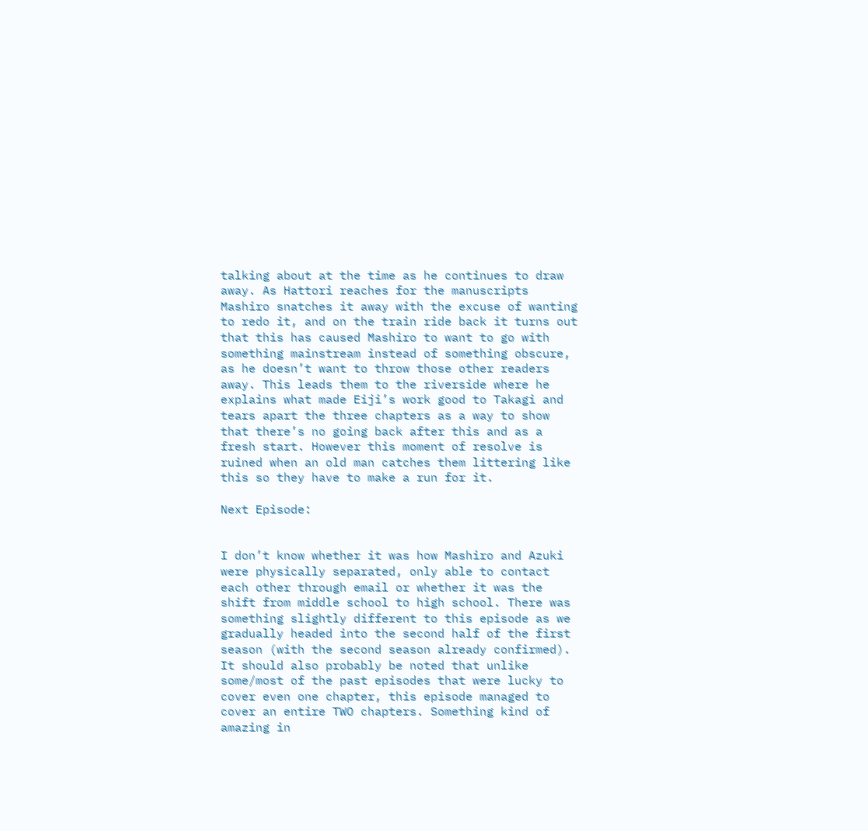talking about at the time as he continues to draw away. As Hattori reaches for the manuscripts Mashiro snatches it away with the excuse of wanting to redo it, and on the train ride back it turns out that this has caused Mashiro to want to go with something mainstream instead of something obscure, as he doesn’t want to throw those other readers away. This leads them to the riverside where he explains what made Eiji’s work good to Takagi and tears apart the three chapters as a way to show that there’s no going back after this and as a fresh start. However this moment of resolve is ruined when an old man catches them littering like this so they have to make a run for it.

Next Episode:


I don’t know whether it was how Mashiro and Azuki were physically separated, only able to contact each other through email or whether it was the shift from middle school to high school. There was something slightly different to this episode as we gradually headed into the second half of the first season (with the second season already confirmed). It should also probably be noted that unlike some/most of the past episodes that were lucky to cover even one chapter, this episode managed to cover an entire TWO chapters. Something kind of amazing in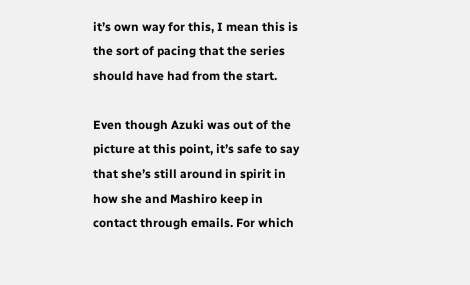it’s own way for this, I mean this is the sort of pacing that the series should have had from the start.

Even though Azuki was out of the picture at this point, it’s safe to say that she’s still around in spirit in how she and Mashiro keep in contact through emails. For which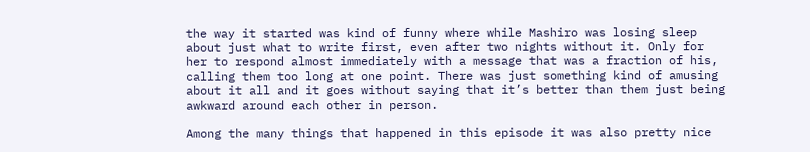the way it started was kind of funny where while Mashiro was losing sleep about just what to write first, even after two nights without it. Only for her to respond almost immediately with a message that was a fraction of his, calling them too long at one point. There was just something kind of amusing about it all and it goes without saying that it’s better than them just being awkward around each other in person.

Among the many things that happened in this episode it was also pretty nice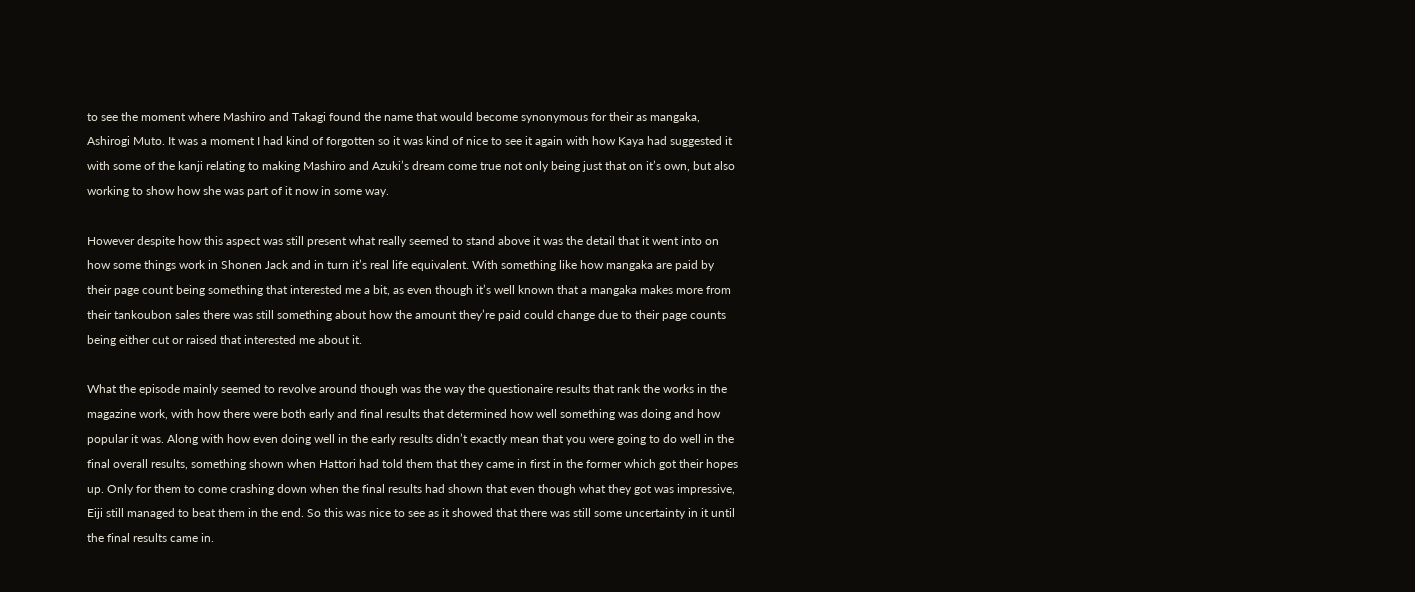to see the moment where Mashiro and Takagi found the name that would become synonymous for their as mangaka, Ashirogi Muto. It was a moment I had kind of forgotten so it was kind of nice to see it again with how Kaya had suggested it with some of the kanji relating to making Mashiro and Azuki’s dream come true not only being just that on it’s own, but also working to show how she was part of it now in some way.

However despite how this aspect was still present what really seemed to stand above it was the detail that it went into on how some things work in Shonen Jack and in turn it’s real life equivalent. With something like how mangaka are paid by their page count being something that interested me a bit, as even though it’s well known that a mangaka makes more from their tankoubon sales there was still something about how the amount they’re paid could change due to their page counts being either cut or raised that interested me about it.

What the episode mainly seemed to revolve around though was the way the questionaire results that rank the works in the magazine work, with how there were both early and final results that determined how well something was doing and how popular it was. Along with how even doing well in the early results didn’t exactly mean that you were going to do well in the final overall results, something shown when Hattori had told them that they came in first in the former which got their hopes up. Only for them to come crashing down when the final results had shown that even though what they got was impressive, Eiji still managed to beat them in the end. So this was nice to see as it showed that there was still some uncertainty in it until the final results came in.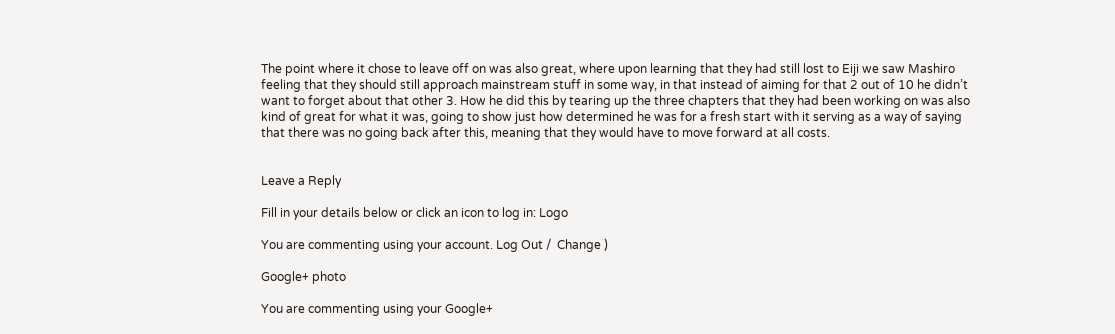The point where it chose to leave off on was also great, where upon learning that they had still lost to Eiji we saw Mashiro feeling that they should still approach mainstream stuff in some way, in that instead of aiming for that 2 out of 10 he didn’t want to forget about that other 3. How he did this by tearing up the three chapters that they had been working on was also kind of great for what it was, going to show just how determined he was for a fresh start with it serving as a way of saying that there was no going back after this, meaning that they would have to move forward at all costs.


Leave a Reply

Fill in your details below or click an icon to log in: Logo

You are commenting using your account. Log Out /  Change )

Google+ photo

You are commenting using your Google+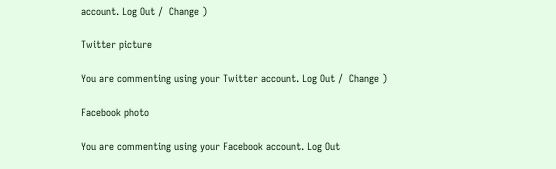account. Log Out /  Change )

Twitter picture

You are commenting using your Twitter account. Log Out /  Change )

Facebook photo

You are commenting using your Facebook account. Log Out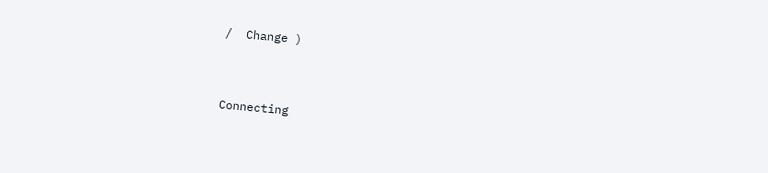/  Change )


Connecting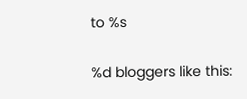to %s

%d bloggers like this: